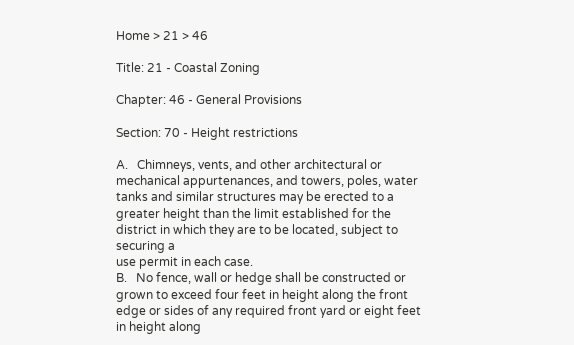Home > 21 > 46

Title: 21 - Coastal Zoning

Chapter: 46 - General Provisions

Section: 70 - Height restrictions

A.   Chimneys, vents, and other architectural or mechanical appurtenances, and towers, poles, water tanks and similar structures may be erected to a    greater height than the limit established for the district in which they are to be located, subject to securing a
use permit in each case.
B.   No fence, wall or hedge shall be constructed or grown to exceed four feet in height along the front edge or sides of any required front yard or eight feet in height along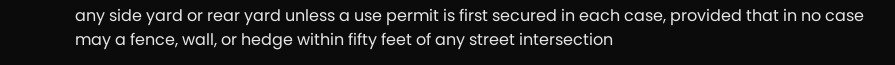any side yard or rear yard unless a use permit is first secured in each case, provided that in no case may a fence, wall, or hedge within fifty feet of any street intersection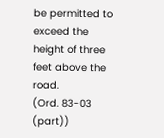be permitted to exceed the height of three feet above the road.
(Ord. 83-03 (part))